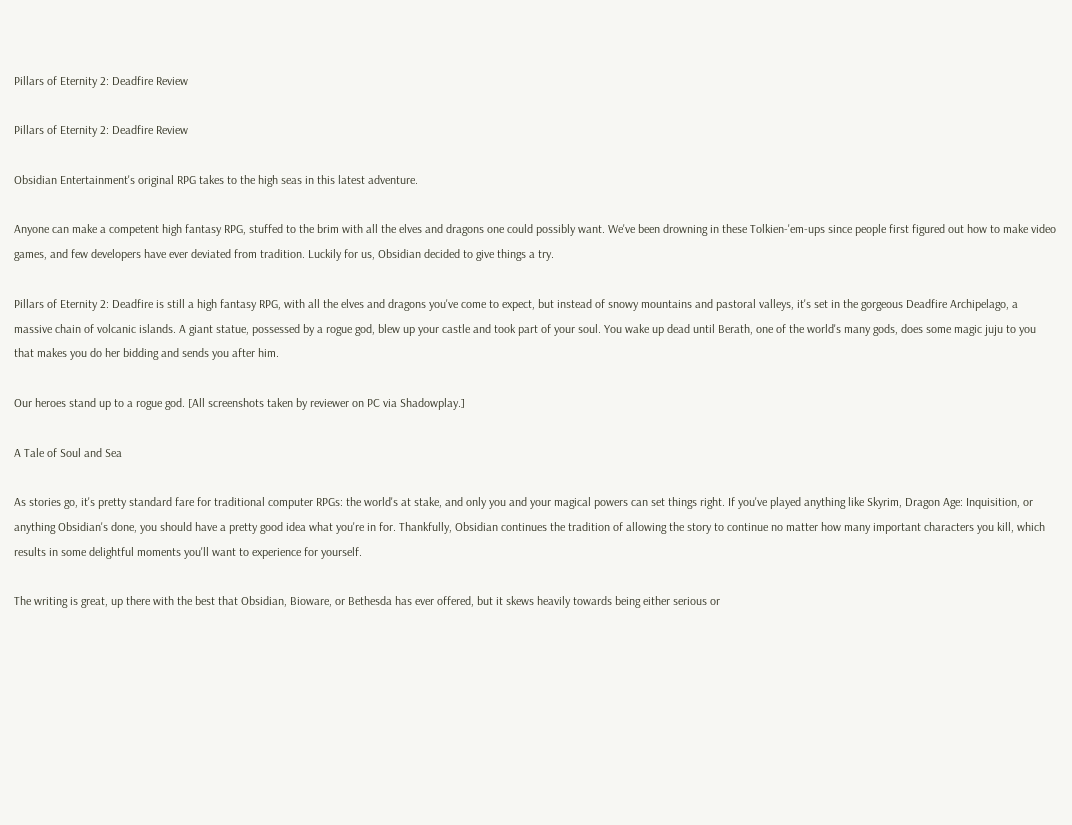Pillars of Eternity 2: Deadfire Review

Pillars of Eternity 2: Deadfire Review

Obsidian Entertainment's original RPG takes to the high seas in this latest adventure.

Anyone can make a competent high fantasy RPG, stuffed to the brim with all the elves and dragons one could possibly want. We've been drowning in these Tolkien-'em-ups since people first figured out how to make video games, and few developers have ever deviated from tradition. Luckily for us, Obsidian decided to give things a try.

Pillars of Eternity 2: Deadfire is still a high fantasy RPG, with all the elves and dragons you've come to expect, but instead of snowy mountains and pastoral valleys, it's set in the gorgeous Deadfire Archipelago, a massive chain of volcanic islands. A giant statue, possessed by a rogue god, blew up your castle and took part of your soul. You wake up dead until Berath, one of the world's many gods, does some magic juju to you that makes you do her bidding and sends you after him.

Our heroes stand up to a rogue god. [All screenshots taken by reviewer on PC via Shadowplay.]

A Tale of Soul and Sea

As stories go, it's pretty standard fare for traditional computer RPGs: the world's at stake, and only you and your magical powers can set things right. If you've played anything like Skyrim, Dragon Age: Inquisition, or anything Obsidian's done, you should have a pretty good idea what you're in for. Thankfully, Obsidian continues the tradition of allowing the story to continue no matter how many important characters you kill, which results in some delightful moments you'll want to experience for yourself.

The writing is great, up there with the best that Obsidian, Bioware, or Bethesda has ever offered, but it skews heavily towards being either serious or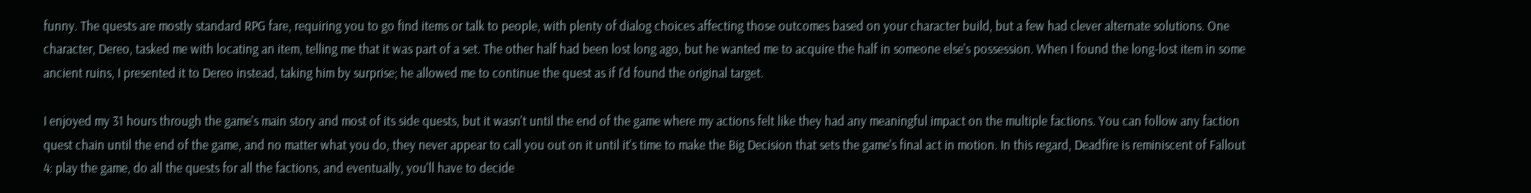funny. The quests are mostly standard RPG fare, requiring you to go find items or talk to people, with plenty of dialog choices affecting those outcomes based on your character build, but a few had clever alternate solutions. One character, Dereo, tasked me with locating an item, telling me that it was part of a set. The other half had been lost long ago, but he wanted me to acquire the half in someone else's possession. When I found the long-lost item in some ancient ruins, I presented it to Dereo instead, taking him by surprise; he allowed me to continue the quest as if I'd found the original target.

I enjoyed my 31 hours through the game's main story and most of its side quests, but it wasn't until the end of the game where my actions felt like they had any meaningful impact on the multiple factions. You can follow any faction quest chain until the end of the game, and no matter what you do, they never appear to call you out on it until it's time to make the Big Decision that sets the game's final act in motion. In this regard, Deadfire is reminiscent of Fallout 4: play the game, do all the quests for all the factions, and eventually, you'll have to decide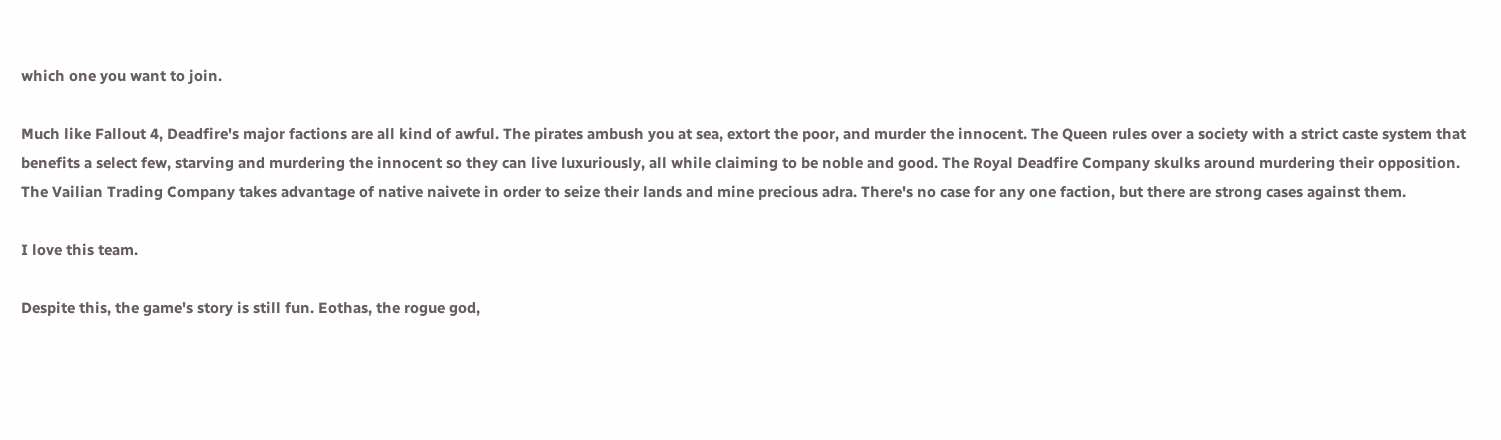which one you want to join.

Much like Fallout 4, Deadfire's major factions are all kind of awful. The pirates ambush you at sea, extort the poor, and murder the innocent. The Queen rules over a society with a strict caste system that benefits a select few, starving and murdering the innocent so they can live luxuriously, all while claiming to be noble and good. The Royal Deadfire Company skulks around murdering their opposition. The Vailian Trading Company takes advantage of native naivete in order to seize their lands and mine precious adra. There's no case for any one faction, but there are strong cases against them.

I love this team.

Despite this, the game's story is still fun. Eothas, the rogue god,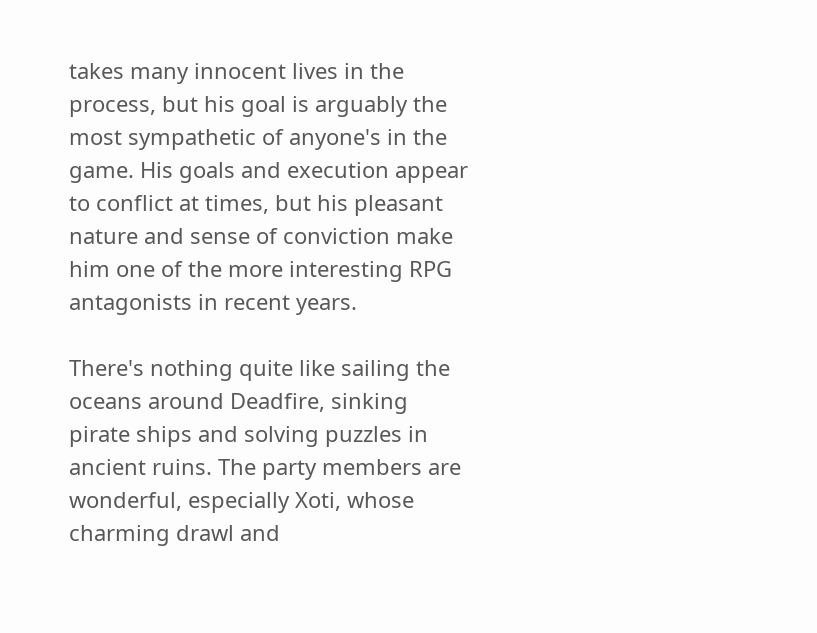takes many innocent lives in the process, but his goal is arguably the most sympathetic of anyone's in the game. His goals and execution appear to conflict at times, but his pleasant nature and sense of conviction make him one of the more interesting RPG antagonists in recent years.

There's nothing quite like sailing the oceans around Deadfire, sinking pirate ships and solving puzzles in ancient ruins. The party members are wonderful, especially Xoti, whose charming drawl and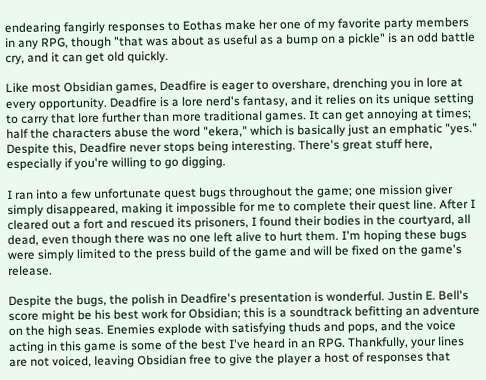endearing fangirly responses to Eothas make her one of my favorite party members in any RPG, though "that was about as useful as a bump on a pickle" is an odd battle cry, and it can get old quickly.

Like most Obsidian games, Deadfire is eager to overshare, drenching you in lore at every opportunity. Deadfire is a lore nerd's fantasy, and it relies on its unique setting to carry that lore further than more traditional games. It can get annoying at times; half the characters abuse the word "ekera," which is basically just an emphatic "yes." Despite this, Deadfire never stops being interesting. There's great stuff here, especially if you're willing to go digging.

I ran into a few unfortunate quest bugs throughout the game; one mission giver simply disappeared, making it impossible for me to complete their quest line. After I cleared out a fort and rescued its prisoners, I found their bodies in the courtyard, all dead, even though there was no one left alive to hurt them. I'm hoping these bugs were simply limited to the press build of the game and will be fixed on the game's release.

Despite the bugs, the polish in Deadfire's presentation is wonderful. Justin E. Bell's score might be his best work for Obsidian; this is a soundtrack befitting an adventure on the high seas. Enemies explode with satisfying thuds and pops, and the voice acting in this game is some of the best I've heard in an RPG. Thankfully, your lines are not voiced, leaving Obsidian free to give the player a host of responses that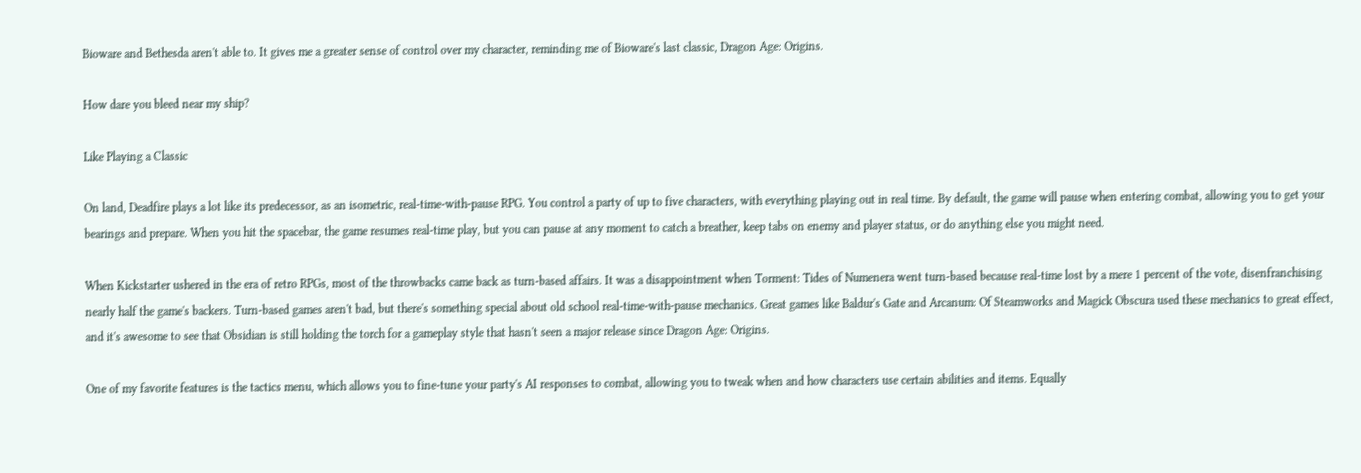Bioware and Bethesda aren't able to. It gives me a greater sense of control over my character, reminding me of Bioware's last classic, Dragon Age: Origins.

How dare you bleed near my ship?

Like Playing a Classic

On land, Deadfire plays a lot like its predecessor, as an isometric, real-time-with-pause RPG. You control a party of up to five characters, with everything playing out in real time. By default, the game will pause when entering combat, allowing you to get your bearings and prepare. When you hit the spacebar, the game resumes real-time play, but you can pause at any moment to catch a breather, keep tabs on enemy and player status, or do anything else you might need.

When Kickstarter ushered in the era of retro RPGs, most of the throwbacks came back as turn-based affairs. It was a disappointment when Torment: Tides of Numenera went turn-based because real-time lost by a mere 1 percent of the vote, disenfranchising nearly half the game's backers. Turn-based games aren't bad, but there's something special about old school real-time-with-pause mechanics. Great games like Baldur's Gate and Arcanum: Of Steamworks and Magick Obscura used these mechanics to great effect, and it's awesome to see that Obsidian is still holding the torch for a gameplay style that hasn't seen a major release since Dragon Age: Origins.

One of my favorite features is the tactics menu, which allows you to fine-tune your party's AI responses to combat, allowing you to tweak when and how characters use certain abilities and items. Equally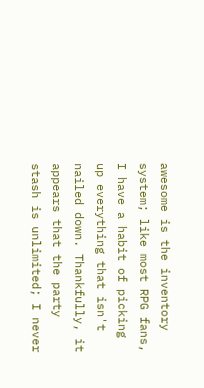awesome is the inventory system; like most RPG fans, I have a habit of picking up everything that isn't nailed down. Thankfully, it appears that the party stash is unlimited; I never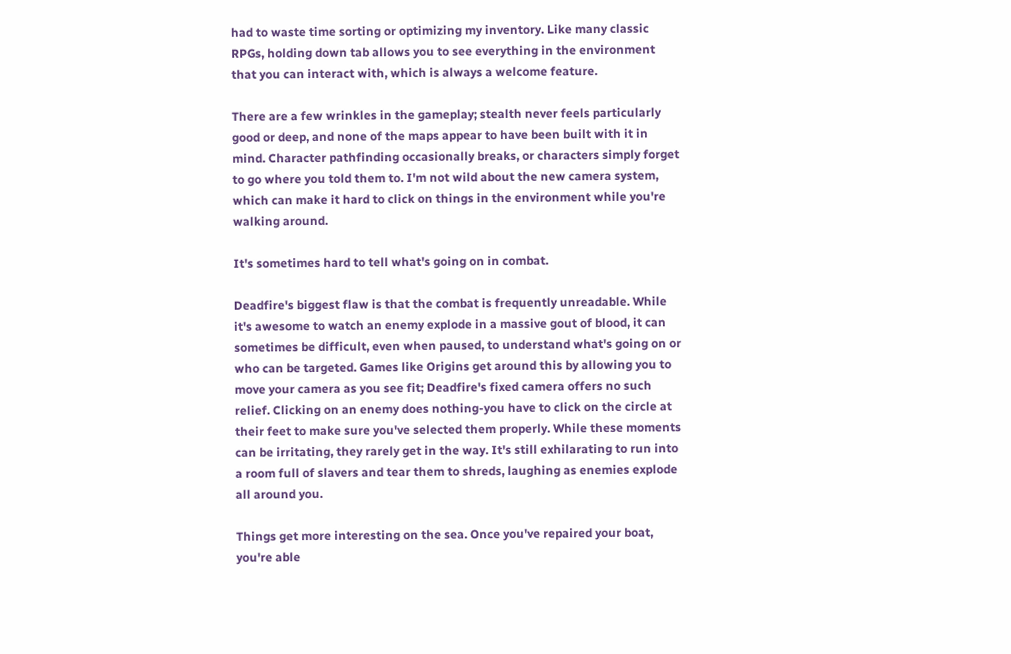had to waste time sorting or optimizing my inventory. Like many classic RPGs, holding down tab allows you to see everything in the environment that you can interact with, which is always a welcome feature.

There are a few wrinkles in the gameplay; stealth never feels particularly good or deep, and none of the maps appear to have been built with it in mind. Character pathfinding occasionally breaks, or characters simply forget to go where you told them to. I'm not wild about the new camera system, which can make it hard to click on things in the environment while you're walking around.

It's sometimes hard to tell what's going on in combat.

Deadfire's biggest flaw is that the combat is frequently unreadable. While it's awesome to watch an enemy explode in a massive gout of blood, it can sometimes be difficult, even when paused, to understand what's going on or who can be targeted. Games like Origins get around this by allowing you to move your camera as you see fit; Deadfire's fixed camera offers no such relief. Clicking on an enemy does nothing-you have to click on the circle at their feet to make sure you've selected them properly. While these moments can be irritating, they rarely get in the way. It's still exhilarating to run into a room full of slavers and tear them to shreds, laughing as enemies explode all around you.

Things get more interesting on the sea. Once you've repaired your boat, you're able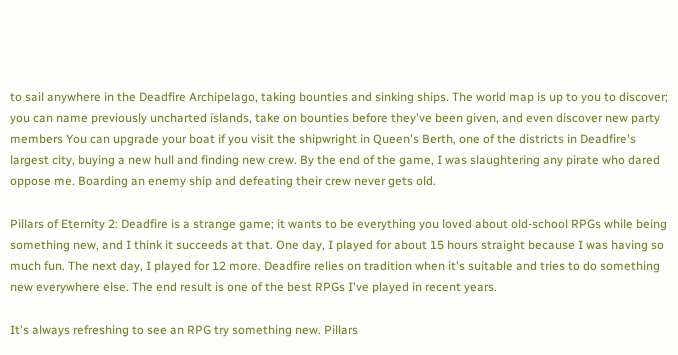to sail anywhere in the Deadfire Archipelago, taking bounties and sinking ships. The world map is up to you to discover; you can name previously uncharted islands, take on bounties before they've been given, and even discover new party members You can upgrade your boat if you visit the shipwright in Queen's Berth, one of the districts in Deadfire's largest city, buying a new hull and finding new crew. By the end of the game, I was slaughtering any pirate who dared oppose me. Boarding an enemy ship and defeating their crew never gets old.

Pillars of Eternity 2: Deadfire is a strange game; it wants to be everything you loved about old-school RPGs while being something new, and I think it succeeds at that. One day, I played for about 15 hours straight because I was having so much fun. The next day, I played for 12 more. Deadfire relies on tradition when it's suitable and tries to do something new everywhere else. The end result is one of the best RPGs I've played in recent years.

It's always refreshing to see an RPG try something new. Pillars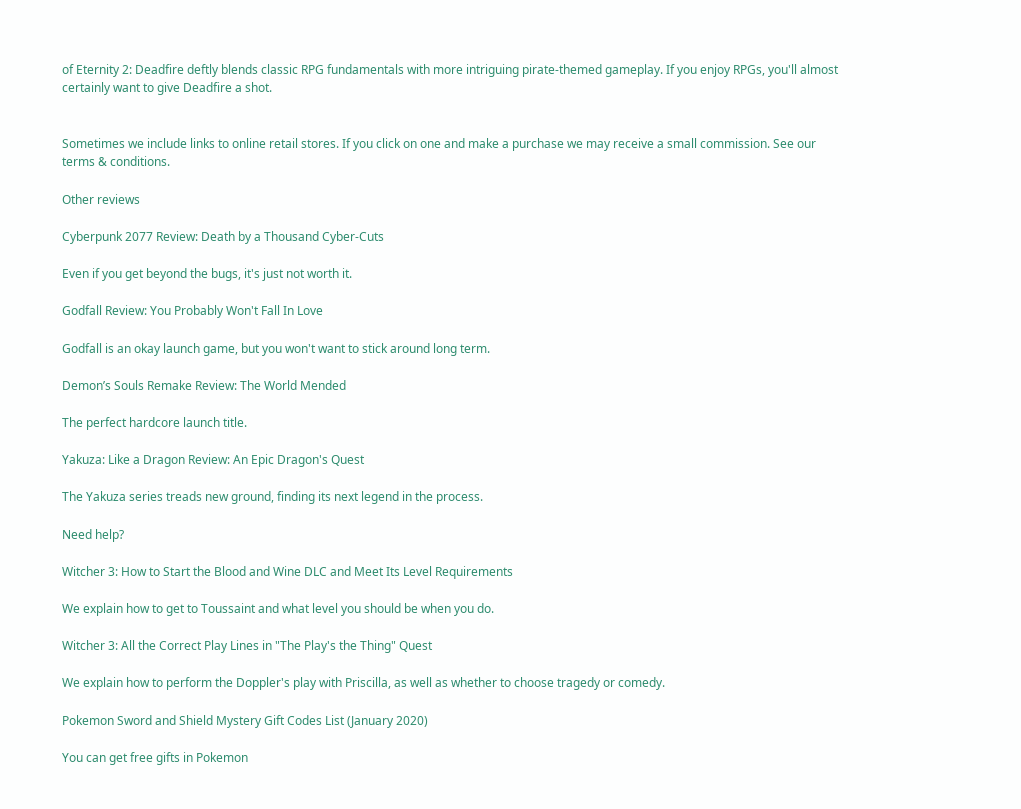of Eternity 2: Deadfire deftly blends classic RPG fundamentals with more intriguing pirate-themed gameplay. If you enjoy RPGs, you'll almost certainly want to give Deadfire a shot.


Sometimes we include links to online retail stores. If you click on one and make a purchase we may receive a small commission. See our terms & conditions.

Other reviews

Cyberpunk 2077 Review: Death by a Thousand Cyber-Cuts

Even if you get beyond the bugs, it's just not worth it.

Godfall Review: You Probably Won't Fall In Love

Godfall is an okay launch game, but you won't want to stick around long term.

Demon’s Souls Remake Review: The World Mended

The perfect hardcore launch title.

Yakuza: Like a Dragon Review: An Epic Dragon's Quest

The Yakuza series treads new ground, finding its next legend in the process.

Need help?

Witcher 3: How to Start the Blood and Wine DLC and Meet Its Level Requirements

We explain how to get to Toussaint and what level you should be when you do.

Witcher 3: All the Correct Play Lines in "The Play's the Thing" Quest

We explain how to perform the Doppler's play with Priscilla, as well as whether to choose tragedy or comedy.

Pokemon Sword and Shield Mystery Gift Codes List (January 2020)

You can get free gifts in Pokemon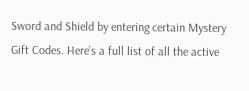Sword and Shield by entering certain Mystery Gift Codes. Here’s a full list of all the active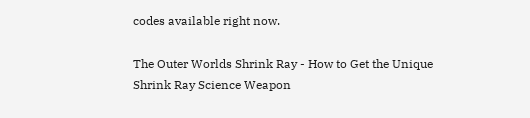codes available right now.

The Outer Worlds Shrink Ray - How to Get the Unique Shrink Ray Science Weapon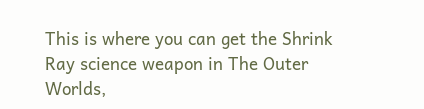This is where you can get the Shrink Ray science weapon in The Outer Worlds,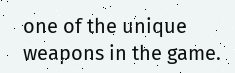one of the unique weapons in the game.